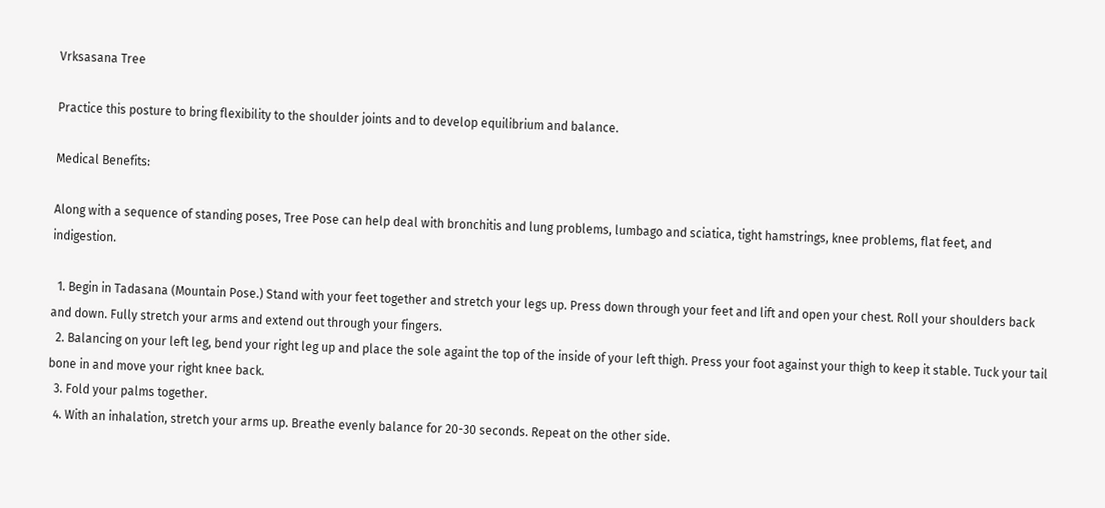Vrksasana Tree

Practice this posture to bring flexibility to the shoulder joints and to develop equilibrium and balance.

Medical Benefits:

Along with a sequence of standing poses, Tree Pose can help deal with bronchitis and lung problems, lumbago and sciatica, tight hamstrings, knee problems, flat feet, and indigestion.

  1. Begin in Tadasana (Mountain Pose.) Stand with your feet together and stretch your legs up. Press down through your feet and lift and open your chest. Roll your shoulders back and down. Fully stretch your arms and extend out through your fingers.
  2. Balancing on your left leg, bend your right leg up and place the sole againt the top of the inside of your left thigh. Press your foot against your thigh to keep it stable. Tuck your tail bone in and move your right knee back.
  3. Fold your palms together.
  4. With an inhalation, stretch your arms up. Breathe evenly balance for 20-30 seconds. Repeat on the other side.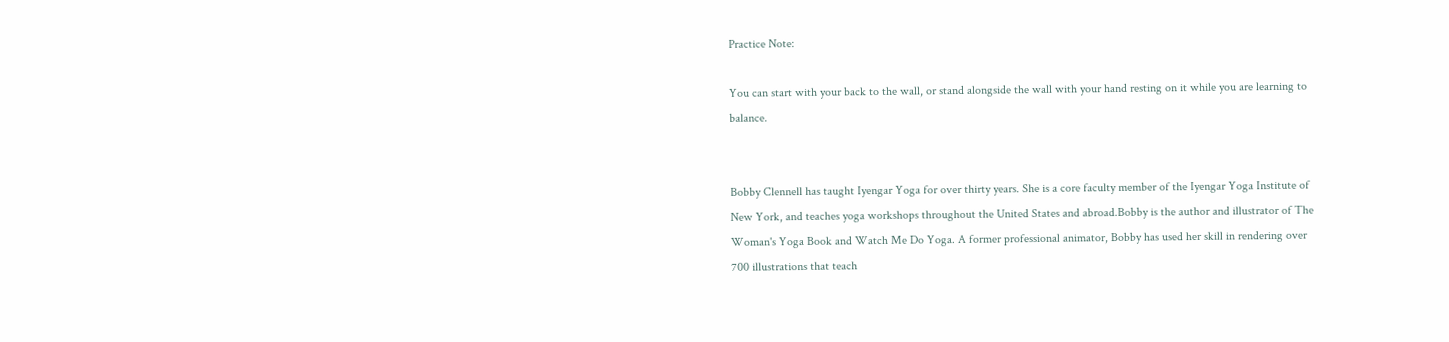Practice Note:

You can start with your back to the wall, or stand alongside the wall with your hand resting on it while you are learning to balance.


Bobby Clennell has taught Iyengar Yoga for over thirty years. She is a core faculty member of the Iyengar Yoga Institute of New York, and teaches yoga workshops throughout the United States and abroad.Bobby is the author and illustrator of The Woman's Yoga Book and Watch Me Do Yoga. A former professional animator, Bobby has used her skill in rendering over 700 illustrations that teach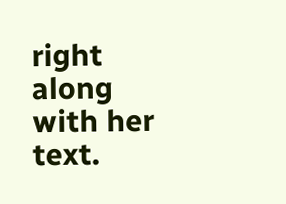right along with her text.